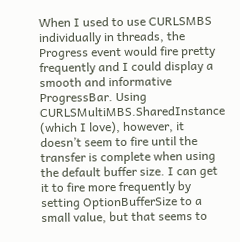When I used to use CURLSMBS individually in threads, the Progress event would fire pretty frequently and I could display a smooth and informative ProgressBar. Using CURLSMultiMBS.SharedInstance (which I love), however, it doesn’t seem to fire until the transfer is complete when using the default buffer size. I can get it to fire more frequently by setting OptionBufferSize to a small value, but that seems to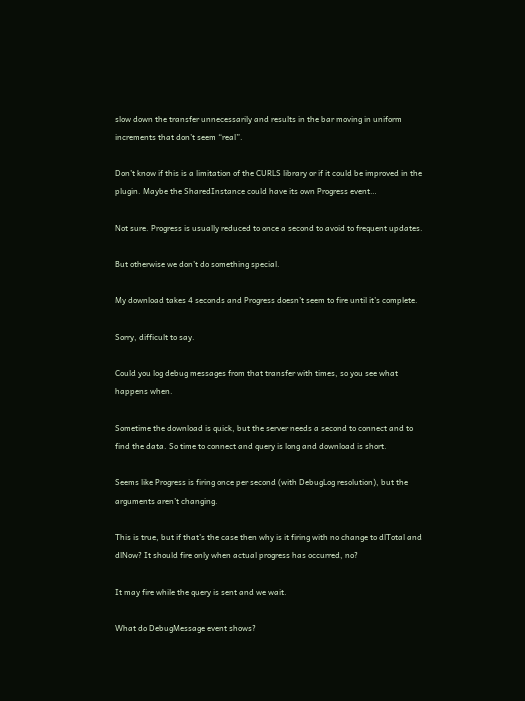slow down the transfer unnecessarily and results in the bar moving in uniform increments that don’t seem “real”.

Don’t know if this is a limitation of the CURLS library or if it could be improved in the plugin. Maybe the SharedInstance could have its own Progress event…

Not sure. Progress is usually reduced to once a second to avoid to frequent updates.

But otherwise we don’t do something special.

My download takes 4 seconds and Progress doesn’t seem to fire until it’s complete.

Sorry, difficult to say.

Could you log debug messages from that transfer with times, so you see what happens when.

Sometime the download is quick, but the server needs a second to connect and to find the data. So time to connect and query is long and download is short.

Seems like Progress is firing once per second (with DebugLog resolution), but the arguments aren’t changing.

This is true, but if that’s the case then why is it firing with no change to dlTotal and dlNow? It should fire only when actual progress has occurred, no?

It may fire while the query is sent and we wait.

What do DebugMessage event shows?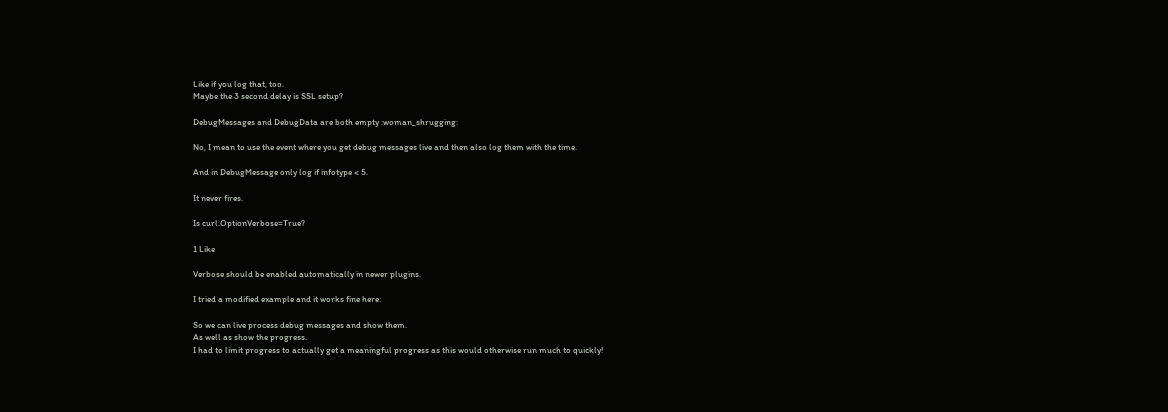Like if you log that, too.
Maybe the 3 second delay is SSL setup?

DebugMessages and DebugData are both empty :woman_shrugging:

No, I mean to use the event where you get debug messages live and then also log them with the time.

And in DebugMessage only log if infotype < 5.

It never fires.

Is curl.OptionVerbose=True?

1 Like

Verbose should be enabled automatically in newer plugins.

I tried a modified example and it works fine here:

So we can live process debug messages and show them.
As well as show the progress.
I had to limit progress to actually get a meaningful progress as this would otherwise run much to quickly!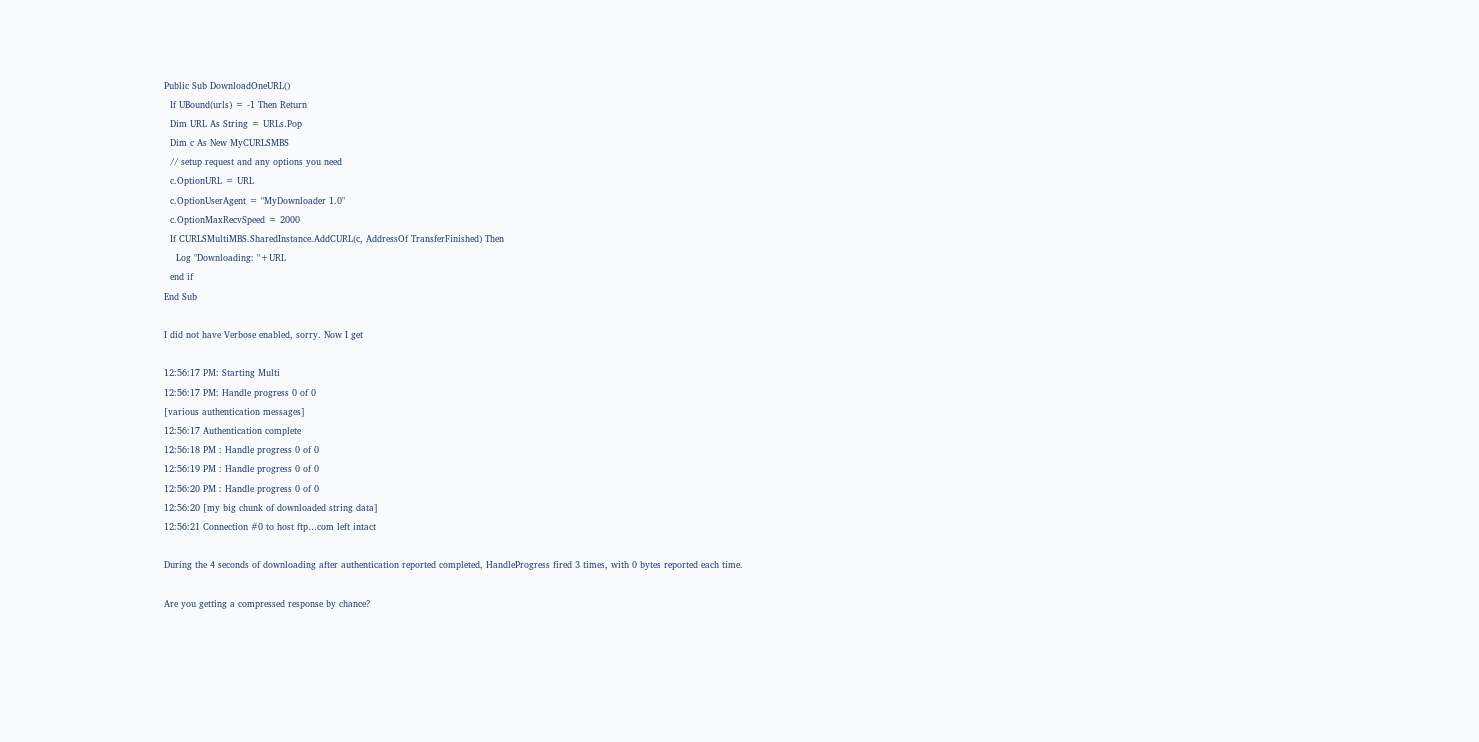Public Sub DownloadOneURL()
  If UBound(urls) = -1 Then Return
  Dim URL As String = URLs.Pop
  Dim c As New MyCURLSMBS
  // setup request and any options you need
  c.OptionURL = URL
  c.OptionUserAgent = "MyDownloader 1.0"
  c.OptionMaxRecvSpeed = 2000
  If CURLSMultiMBS.SharedInstance.AddCURL(c, AddressOf TransferFinished) Then
    Log "Downloading: "+URL
  end if
End Sub

I did not have Verbose enabled, sorry. Now I get

12:56:17 PM: Starting Multi
12:56:17 PM: Handle progress 0 of 0
[various authentication messages]
12:56:17 Authentication complete
12:56:18 PM : Handle progress 0 of 0
12:56:19 PM : Handle progress 0 of 0
12:56:20 PM : Handle progress 0 of 0
12:56:20 [my big chunk of downloaded string data]
12:56:21 Connection #0 to host ftp…com left intact

During the 4 seconds of downloading after authentication reported completed, HandleProgress fired 3 times, with 0 bytes reported each time.

Are you getting a compressed response by chance?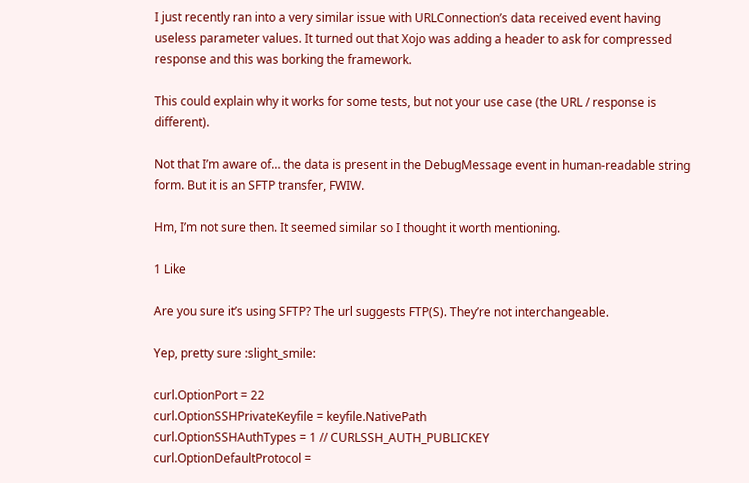I just recently ran into a very similar issue with URLConnection’s data received event having useless parameter values. It turned out that Xojo was adding a header to ask for compressed response and this was borking the framework.

This could explain why it works for some tests, but not your use case (the URL / response is different).

Not that I’m aware of… the data is present in the DebugMessage event in human-readable string form. But it is an SFTP transfer, FWIW.

Hm, I’m not sure then. It seemed similar so I thought it worth mentioning.

1 Like

Are you sure it’s using SFTP? The url suggests FTP(S). They’re not interchangeable.

Yep, pretty sure :slight_smile:

curl.OptionPort = 22
curl.OptionSSHPrivateKeyfile = keyfile.NativePath
curl.OptionSSHAuthTypes = 1 // CURLSSH_AUTH_PUBLICKEY
curl.OptionDefaultProtocol =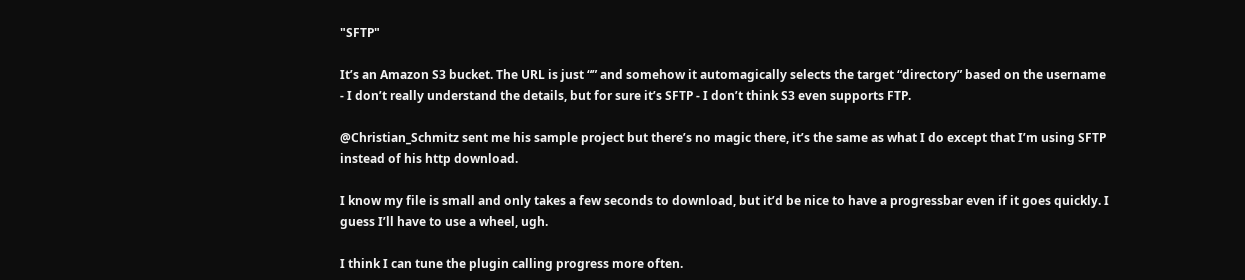"SFTP"

It’s an Amazon S3 bucket. The URL is just “” and somehow it automagically selects the target “directory” based on the username - I don’t really understand the details, but for sure it’s SFTP - I don’t think S3 even supports FTP.

@Christian_Schmitz sent me his sample project but there’s no magic there, it’s the same as what I do except that I’m using SFTP instead of his http download.

I know my file is small and only takes a few seconds to download, but it’d be nice to have a progressbar even if it goes quickly. I guess I’ll have to use a wheel, ugh.

I think I can tune the plugin calling progress more often.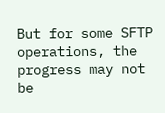But for some SFTP operations, the progress may not be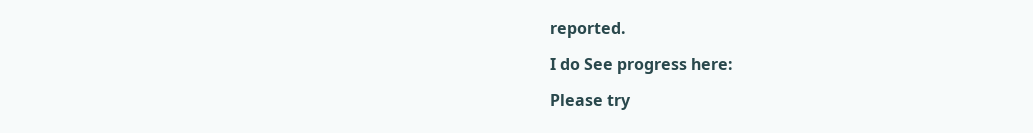reported.

I do See progress here:

Please try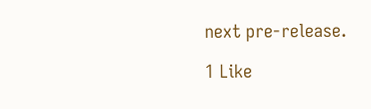next pre-release.

1 Like